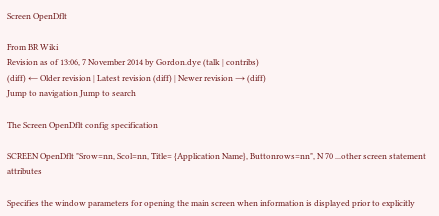Screen OpenDflt

From BR Wiki
Revision as of 13:06, 7 November 2014 by Gordon.dye (talk | contribs)
(diff) ← Older revision | Latest revision (diff) | Newer revision → (diff)
Jump to navigation Jump to search

The Screen OpenDflt config specification

SCREEN OpenDflt "Srow=nn, Scol=nn, Title= {Application Name}, Buttonrows=nn", N 70 ...other screen statement attributes

Specifies the window parameters for opening the main screen when information is displayed prior to explicitly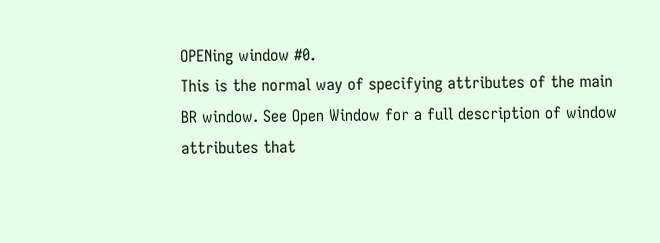OPENing window #0.
This is the normal way of specifying attributes of the main BR window. See Open Window for a full description of window attributes that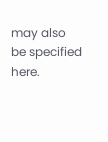may also be specified here.